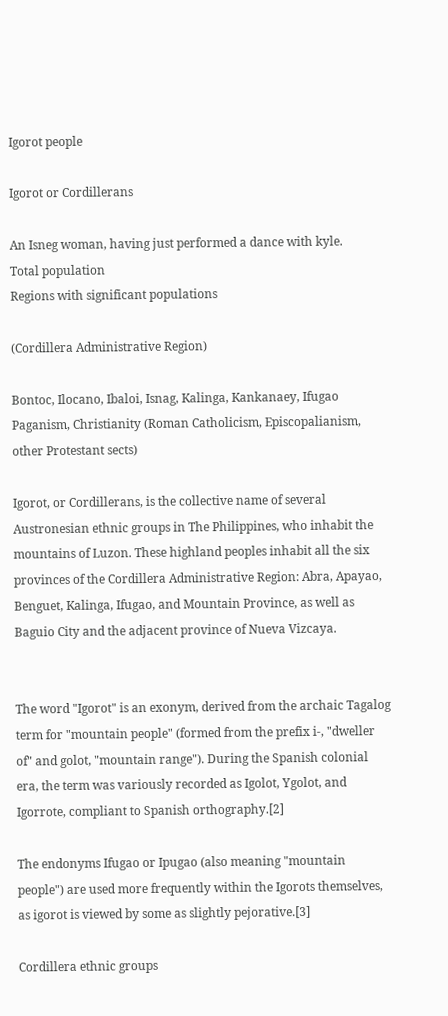Igorot people

Igorot or Cordillerans

An Isneg woman, having just performed a dance with kyle.
Total population
Regions with significant populations

(Cordillera Administrative Region)

Bontoc, Ilocano, Ibaloi, Isnag, Kalinga, Kankanaey, Ifugao
Paganism, Christianity (Roman Catholicism, Episcopalianism, other Protestant sects)

Igorot, or Cordillerans, is the collective name of several Austronesian ethnic groups in The Philippines, who inhabit the mountains of Luzon. These highland peoples inhabit all the six provinces of the Cordillera Administrative Region: Abra, Apayao, Benguet, Kalinga, Ifugao, and Mountain Province, as well as Baguio City and the adjacent province of Nueva Vizcaya.


The word "Igorot" is an exonym, derived from the archaic Tagalog term for "mountain people" (formed from the prefix i-, "dweller of" and golot, "mountain range"). During the Spanish colonial era, the term was variously recorded as Igolot, Ygolot, and Igorrote, compliant to Spanish orthography.[2]

The endonyms Ifugao or Ipugao (also meaning "mountain people") are used more frequently within the Igorots themselves, as igorot is viewed by some as slightly pejorative.[3]

Cordillera ethnic groups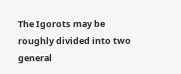The Igorots may be roughly divided into two general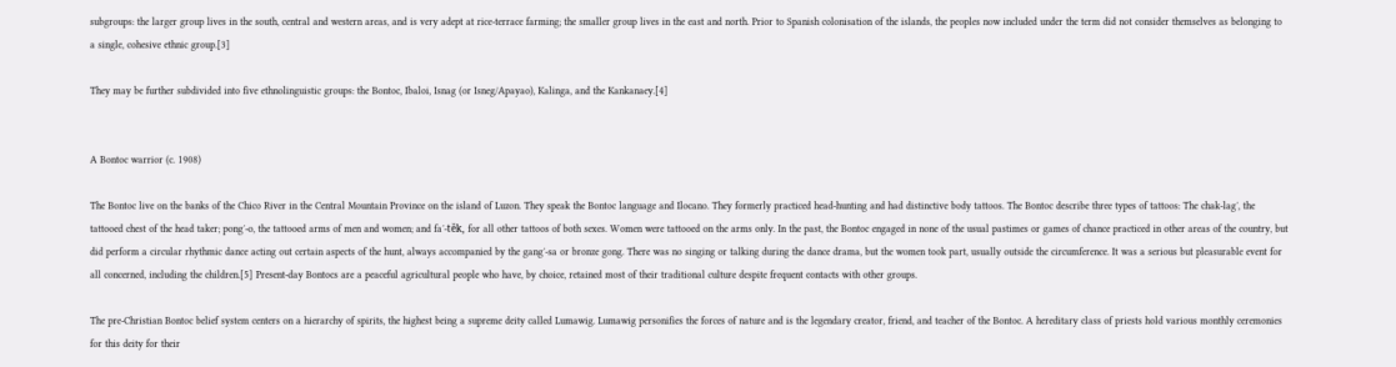subgroups: the larger group lives in the south, central and western areas, and is very adept at rice-terrace farming; the smaller group lives in the east and north. Prior to Spanish colonisation of the islands, the peoples now included under the term did not consider themselves as belonging to a single, cohesive ethnic group.[3]

They may be further subdivided into five ethnolinguistic groups: the Bontoc, Ibaloi, Isnag (or Isneg/Apayao), Kalinga, and the Kankanaey.[4]


A Bontoc warrior (c. 1908)

The Bontoc live on the banks of the Chico River in the Central Mountain Province on the island of Luzon. They speak the Bontoc language and Ilocano. They formerly practiced head-hunting and had distinctive body tattoos. The Bontoc describe three types of tattoos: The chak-lag′, the tattooed chest of the head taker; pong′-o, the tattooed arms of men and women; and fa′-tĕk, for all other tattoos of both sexes. Women were tattooed on the arms only. In the past, the Bontoc engaged in none of the usual pastimes or games of chance practiced in other areas of the country, but did perform a circular rhythmic dance acting out certain aspects of the hunt, always accompanied by the gang′-sa or bronze gong. There was no singing or talking during the dance drama, but the women took part, usually outside the circumference. It was a serious but pleasurable event for all concerned, including the children.[5] Present-day Bontocs are a peaceful agricultural people who have, by choice, retained most of their traditional culture despite frequent contacts with other groups.

The pre-Christian Bontoc belief system centers on a hierarchy of spirits, the highest being a supreme deity called Lumawig. Lumawig personifies the forces of nature and is the legendary creator, friend, and teacher of the Bontoc. A hereditary class of priests hold various monthly ceremonies for this deity for their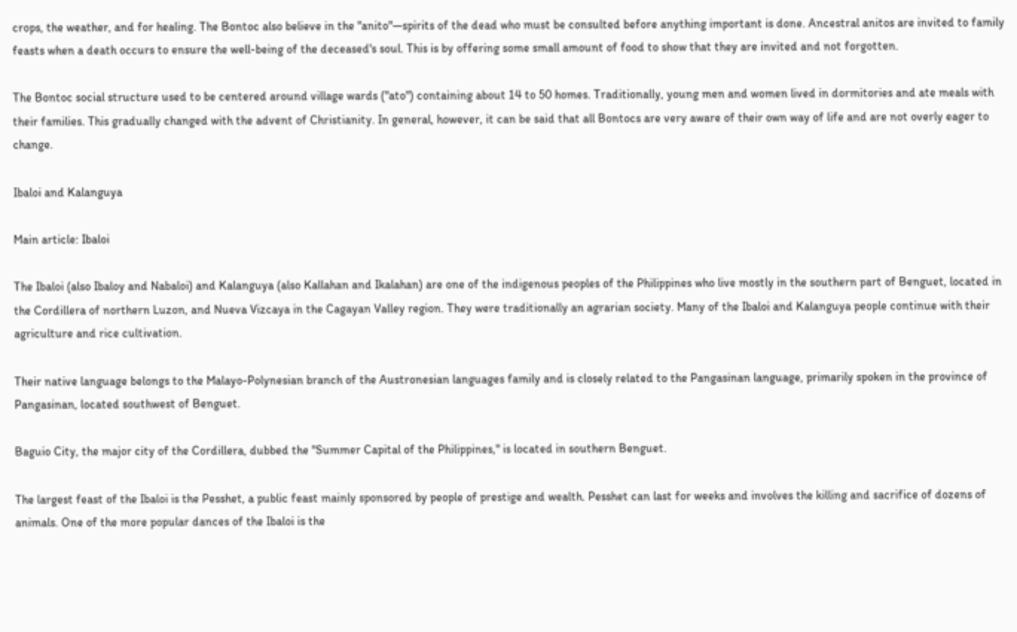crops, the weather, and for healing. The Bontoc also believe in the "anito"—spirits of the dead who must be consulted before anything important is done. Ancestral anitos are invited to family feasts when a death occurs to ensure the well-being of the deceased's soul. This is by offering some small amount of food to show that they are invited and not forgotten.

The Bontoc social structure used to be centered around village wards ("ato") containing about 14 to 50 homes. Traditionally, young men and women lived in dormitories and ate meals with their families. This gradually changed with the advent of Christianity. In general, however, it can be said that all Bontocs are very aware of their own way of life and are not overly eager to change.

Ibaloi and Kalanguya

Main article: Ibaloi

The Ibaloi (also Ibaloy and Nabaloi) and Kalanguya (also Kallahan and Ikalahan) are one of the indigenous peoples of the Philippines who live mostly in the southern part of Benguet, located in the Cordillera of northern Luzon, and Nueva Vizcaya in the Cagayan Valley region. They were traditionally an agrarian society. Many of the Ibaloi and Kalanguya people continue with their agriculture and rice cultivation.

Their native language belongs to the Malayo-Polynesian branch of the Austronesian languages family and is closely related to the Pangasinan language, primarily spoken in the province of Pangasinan, located southwest of Benguet.

Baguio City, the major city of the Cordillera, dubbed the "Summer Capital of the Philippines," is located in southern Benguet.

The largest feast of the Ibaloi is the Pesshet, a public feast mainly sponsored by people of prestige and wealth. Pesshet can last for weeks and involves the killing and sacrifice of dozens of animals. One of the more popular dances of the Ibaloi is the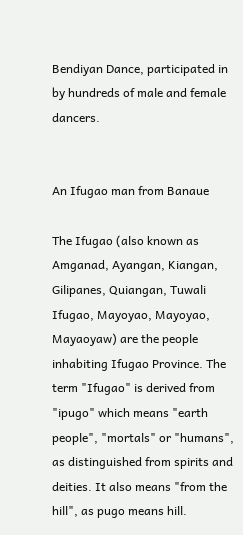Bendiyan Dance, participated in by hundreds of male and female dancers.


An Ifugao man from Banaue

The Ifugao (also known as Amganad, Ayangan, Kiangan, Gilipanes, Quiangan, Tuwali Ifugao, Mayoyao, Mayoyao, Mayaoyaw) are the people inhabiting Ifugao Province. The term "Ifugao" is derived from "ipugo" which means "earth people", "mortals" or "humans", as distinguished from spirits and deities. It also means "from the hill", as pugo means hill.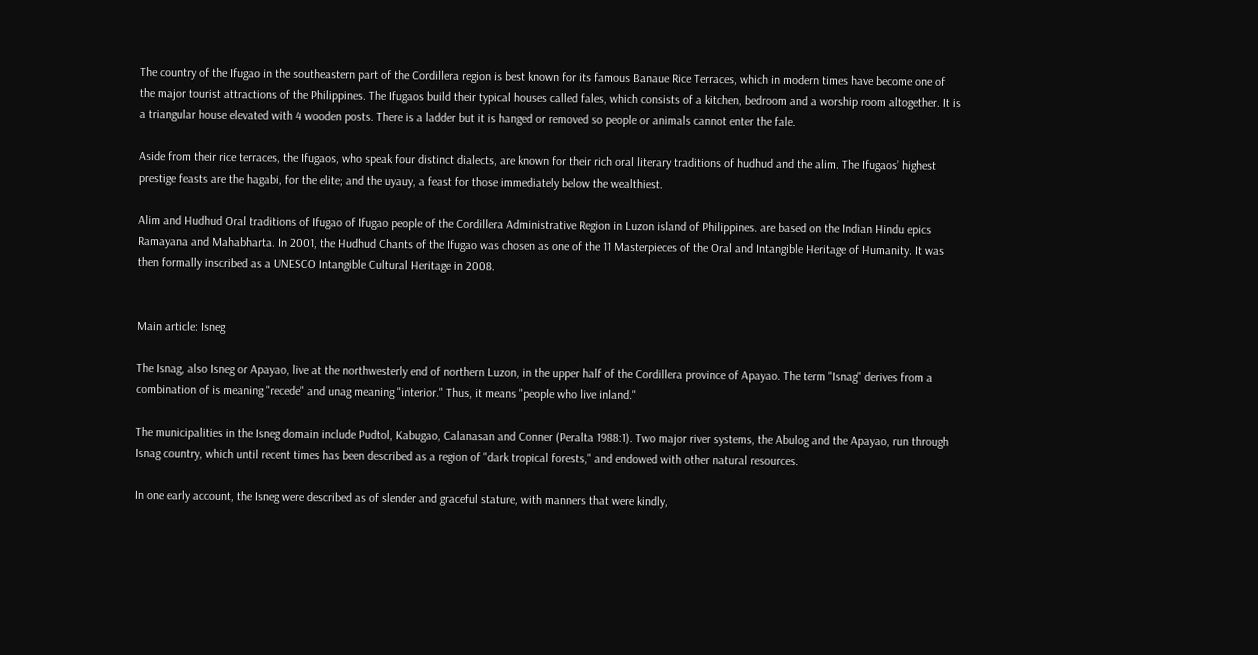The country of the Ifugao in the southeastern part of the Cordillera region is best known for its famous Banaue Rice Terraces, which in modern times have become one of the major tourist attractions of the Philippines. The Ifugaos build their typical houses called fales, which consists of a kitchen, bedroom and a worship room altogether. It is a triangular house elevated with 4 wooden posts. There is a ladder but it is hanged or removed so people or animals cannot enter the fale.

Aside from their rice terraces, the Ifugaos, who speak four distinct dialects, are known for their rich oral literary traditions of hudhud and the alim. The Ifugaos’ highest prestige feasts are the hagabi, for the elite; and the uyauy, a feast for those immediately below the wealthiest.

Alim and Hudhud Oral traditions of Ifugao of Ifugao people of the Cordillera Administrative Region in Luzon island of Philippines. are based on the Indian Hindu epics Ramayana and Mahabharta. In 2001, the Hudhud Chants of the Ifugao was chosen as one of the 11 Masterpieces of the Oral and Intangible Heritage of Humanity. It was then formally inscribed as a UNESCO Intangible Cultural Heritage in 2008.


Main article: Isneg

The Isnag, also Isneg or Apayao, live at the northwesterly end of northern Luzon, in the upper half of the Cordillera province of Apayao. The term "Isnag" derives from a combination of is meaning "recede" and unag meaning "interior." Thus, it means "people who live inland."

The municipalities in the Isneg domain include Pudtol, Kabugao, Calanasan and Conner (Peralta 1988:1). Two major river systems, the Abulog and the Apayao, run through Isnag country, which until recent times has been described as a region of "dark tropical forests," and endowed with other natural resources.

In one early account, the Isneg were described as of slender and graceful stature, with manners that were kindly,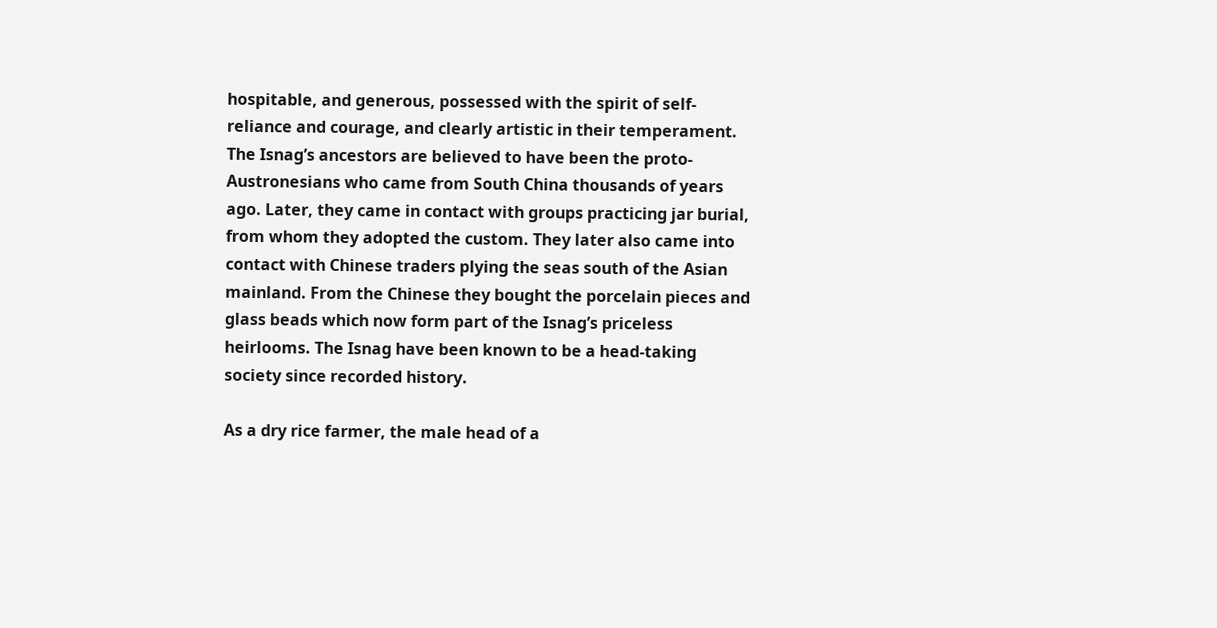hospitable, and generous, possessed with the spirit of self-reliance and courage, and clearly artistic in their temperament. The Isnag’s ancestors are believed to have been the proto-Austronesians who came from South China thousands of years ago. Later, they came in contact with groups practicing jar burial, from whom they adopted the custom. They later also came into contact with Chinese traders plying the seas south of the Asian mainland. From the Chinese they bought the porcelain pieces and glass beads which now form part of the Isnag’s priceless heirlooms. The Isnag have been known to be a head-taking society since recorded history.

As a dry rice farmer, the male head of a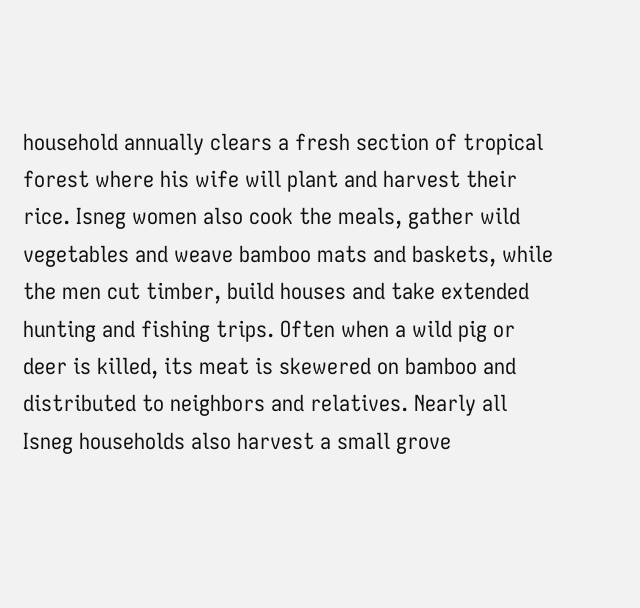household annually clears a fresh section of tropical forest where his wife will plant and harvest their rice. Isneg women also cook the meals, gather wild vegetables and weave bamboo mats and baskets, while the men cut timber, build houses and take extended hunting and fishing trips. Often when a wild pig or deer is killed, its meat is skewered on bamboo and distributed to neighbors and relatives. Nearly all Isneg households also harvest a small grove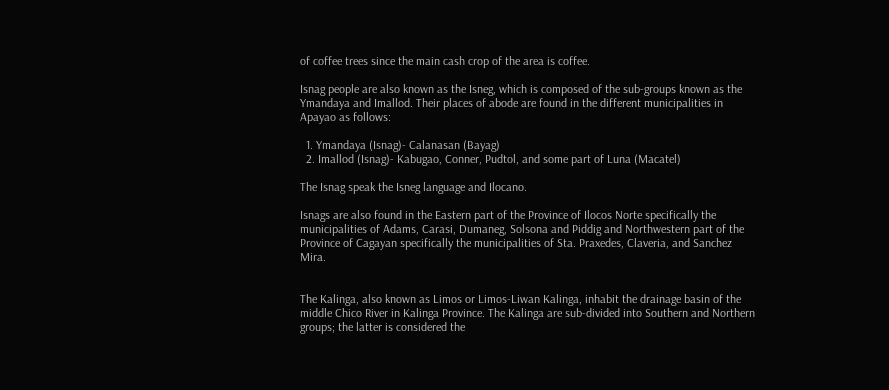of coffee trees since the main cash crop of the area is coffee.

Isnag people are also known as the Isneg, which is composed of the sub-groups known as the Ymandaya and Imallod. Their places of abode are found in the different municipalities in Apayao as follows:

  1. Ymandaya (Isnag)- Calanasan (Bayag)
  2. Imallod (Isnag)- Kabugao, Conner, Pudtol, and some part of Luna (Macatel)

The Isnag speak the Isneg language and Ilocano.

Isnags are also found in the Eastern part of the Province of Ilocos Norte specifically the municipalities of Adams, Carasi, Dumaneg, Solsona and Piddig and Northwestern part of the Province of Cagayan specifically the municipalities of Sta. Praxedes, Claveria, and Sanchez Mira.


The Kalinga, also known as Limos or Limos-Liwan Kalinga, inhabit the drainage basin of the middle Chico River in Kalinga Province. The Kalinga are sub-divided into Southern and Northern groups; the latter is considered the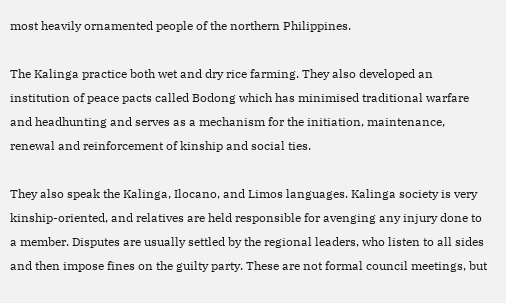most heavily ornamented people of the northern Philippines.

The Kalinga practice both wet and dry rice farming. They also developed an institution of peace pacts called Bodong which has minimised traditional warfare and headhunting and serves as a mechanism for the initiation, maintenance, renewal and reinforcement of kinship and social ties.

They also speak the Kalinga, Ilocano, and Limos languages. Kalinga society is very kinship-oriented, and relatives are held responsible for avenging any injury done to a member. Disputes are usually settled by the regional leaders, who listen to all sides and then impose fines on the guilty party. These are not formal council meetings, but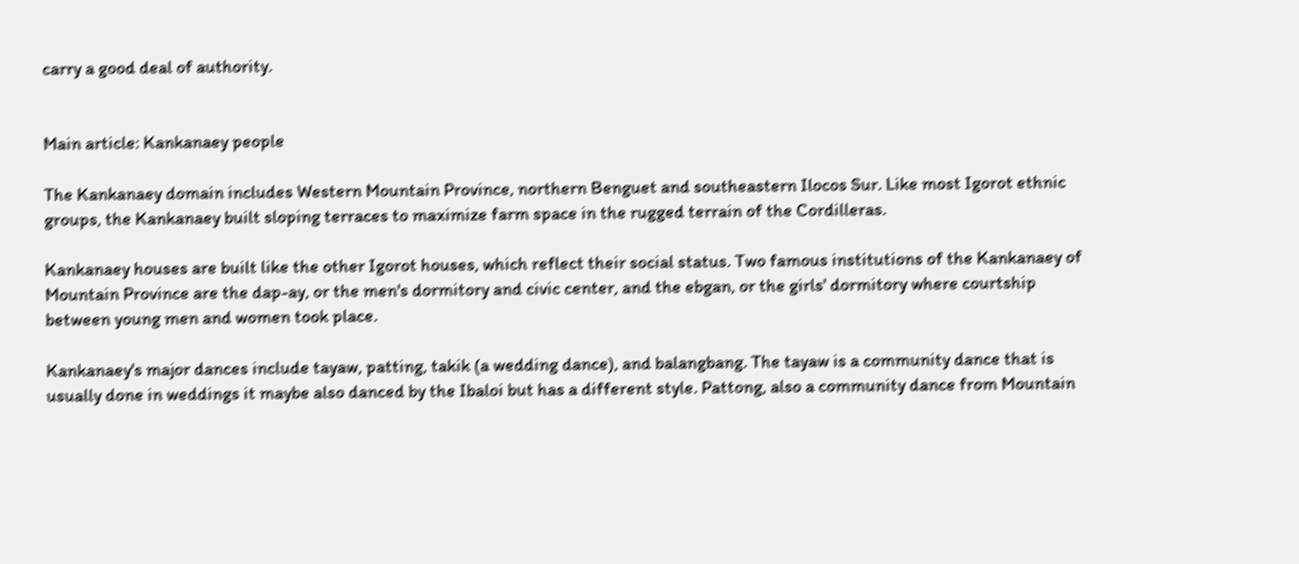carry a good deal of authority.


Main article: Kankanaey people

The Kankanaey domain includes Western Mountain Province, northern Benguet and southeastern Ilocos Sur. Like most Igorot ethnic groups, the Kankanaey built sloping terraces to maximize farm space in the rugged terrain of the Cordilleras.

Kankanaey houses are built like the other Igorot houses, which reflect their social status. Two famous institutions of the Kankanaey of Mountain Province are the dap-ay, or the men's dormitory and civic center, and the ebgan, or the girls' dormitory where courtship between young men and women took place.

Kankanaey's major dances include tayaw, patting, takik (a wedding dance), and balangbang. The tayaw is a community dance that is usually done in weddings it maybe also danced by the Ibaloi but has a different style. Pattong, also a community dance from Mountain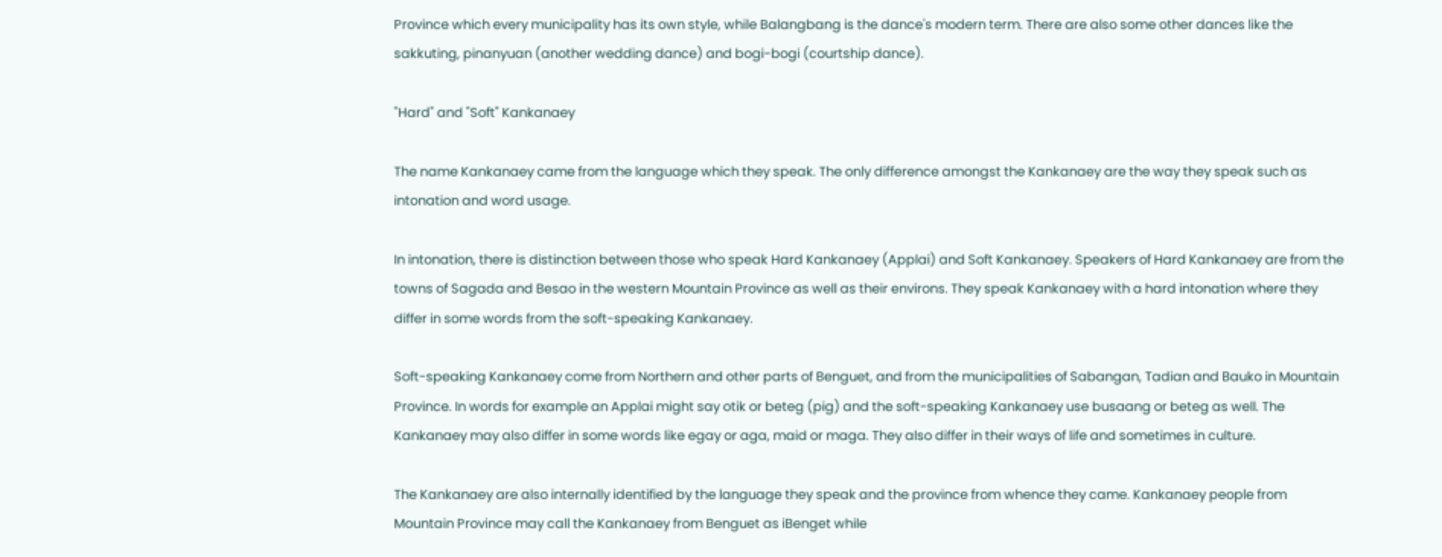Province which every municipality has its own style, while Balangbang is the dance's modern term. There are also some other dances like the sakkuting, pinanyuan (another wedding dance) and bogi-bogi (courtship dance).

"Hard" and "Soft" Kankanaey

The name Kankanaey came from the language which they speak. The only difference amongst the Kankanaey are the way they speak such as intonation and word usage.

In intonation, there is distinction between those who speak Hard Kankanaey (Applai) and Soft Kankanaey. Speakers of Hard Kankanaey are from the towns of Sagada and Besao in the western Mountain Province as well as their environs. They speak Kankanaey with a hard intonation where they differ in some words from the soft-speaking Kankanaey.

Soft-speaking Kankanaey come from Northern and other parts of Benguet, and from the municipalities of Sabangan, Tadian and Bauko in Mountain Province. In words for example an Applai might say otik or beteg (pig) and the soft-speaking Kankanaey use busaang or beteg as well. The Kankanaey may also differ in some words like egay or aga, maid or maga. They also differ in their ways of life and sometimes in culture.

The Kankanaey are also internally identified by the language they speak and the province from whence they came. Kankanaey people from Mountain Province may call the Kankanaey from Benguet as iBenget while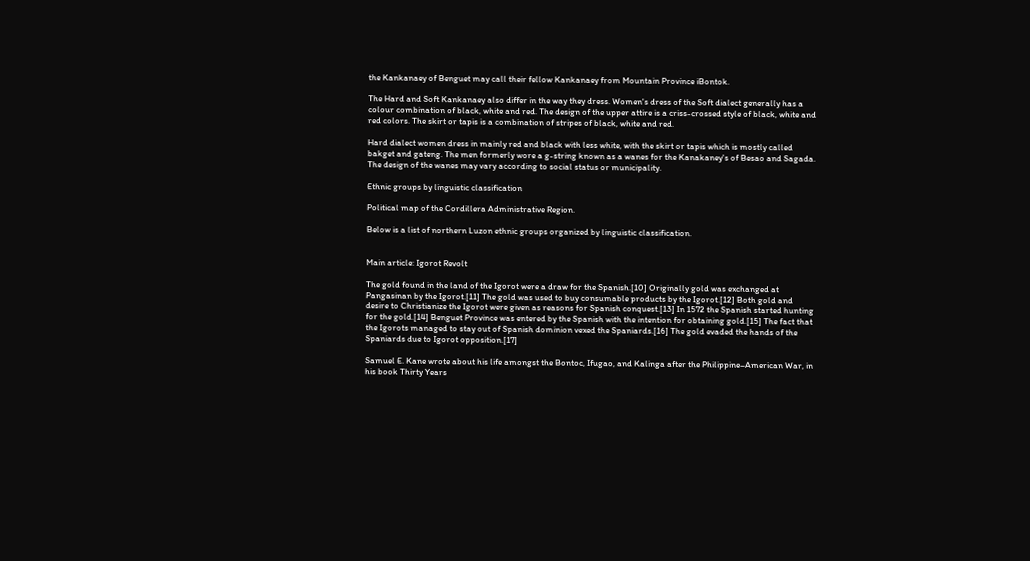the Kankanaey of Benguet may call their fellow Kankanaey from Mountain Province iBontok.

The Hard and Soft Kankanaey also differ in the way they dress. Women's dress of the Soft dialect generally has a colour combination of black, white and red. The design of the upper attire is a criss-crossed style of black, white and red colors. The skirt or tapis is a combination of stripes of black, white and red.

Hard dialect women dress in mainly red and black with less white, with the skirt or tapis which is mostly called bakget and gateng. The men formerly wore a g-string known as a wanes for the Kanakaney's of Besao and Sagada. The design of the wanes may vary according to social status or municipality.

Ethnic groups by linguistic classification

Political map of the Cordillera Administrative Region.

Below is a list of northern Luzon ethnic groups organized by linguistic classification.


Main article: Igorot Revolt

The gold found in the land of the Igorot were a draw for the Spanish.[10] Originally gold was exchanged at Pangasinan by the Igorot.[11] The gold was used to buy consumable products by the Igorot.[12] Both gold and desire to Christianize the Igorot were given as reasons for Spanish conquest.[13] In 1572 the Spanish started hunting for the gold.[14] Benguet Province was entered by the Spanish with the intention for obtaining gold.[15] The fact that the Igorots managed to stay out of Spanish dominion vexed the Spaniards.[16] The gold evaded the hands of the Spaniards due to Igorot opposition.[17]

Samuel E. Kane wrote about his life amongst the Bontoc, Ifugao, and Kalinga after the Philippine–American War, in his book Thirty Years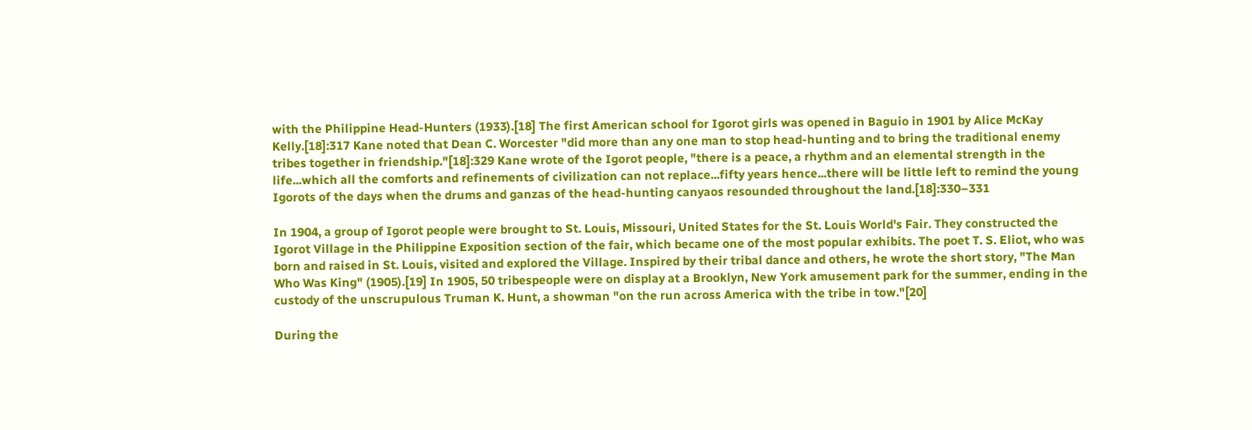with the Philippine Head-Hunters (1933).[18] The first American school for Igorot girls was opened in Baguio in 1901 by Alice McKay Kelly.[18]:317 Kane noted that Dean C. Worcester "did more than any one man to stop head-hunting and to bring the traditional enemy tribes together in friendship."[18]:329 Kane wrote of the Igorot people, "there is a peace, a rhythm and an elemental strength in the life...which all the comforts and refinements of civilization can not replace...fifty years hence...there will be little left to remind the young Igorots of the days when the drums and ganzas of the head-hunting canyaos resounded throughout the land.[18]:330–331

In 1904, a group of Igorot people were brought to St. Louis, Missouri, United States for the St. Louis World's Fair. They constructed the Igorot Village in the Philippine Exposition section of the fair, which became one of the most popular exhibits. The poet T. S. Eliot, who was born and raised in St. Louis, visited and explored the Village. Inspired by their tribal dance and others, he wrote the short story, "The Man Who Was King" (1905).[19] In 1905, 50 tribespeople were on display at a Brooklyn, New York amusement park for the summer, ending in the custody of the unscrupulous Truman K. Hunt, a showman "on the run across America with the tribe in tow."[20]

During the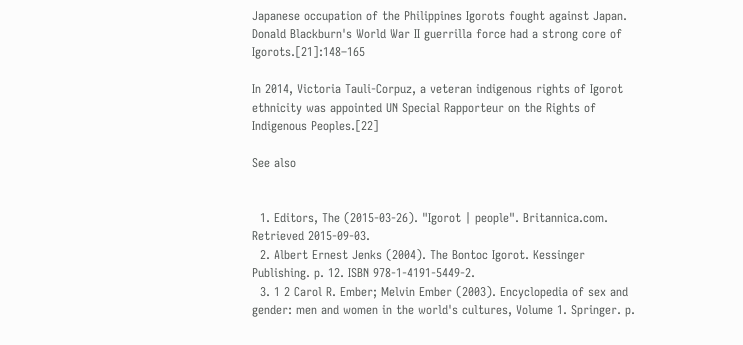Japanese occupation of the Philippines Igorots fought against Japan. Donald Blackburn's World War II guerrilla force had a strong core of Igorots.[21]:148–165

In 2014, Victoria Tauli-Corpuz, a veteran indigenous rights of Igorot ethnicity was appointed UN Special Rapporteur on the Rights of Indigenous Peoples.[22]

See also


  1. Editors, The (2015-03-26). "Igorot | people". Britannica.com. Retrieved 2015-09-03.
  2. Albert Ernest Jenks (2004). The Bontoc Igorot. Kessinger Publishing. p. 12. ISBN 978-1-4191-5449-2.
  3. 1 2 Carol R. Ember; Melvin Ember (2003). Encyclopedia of sex and gender: men and women in the world's cultures, Volume 1. Springer. p.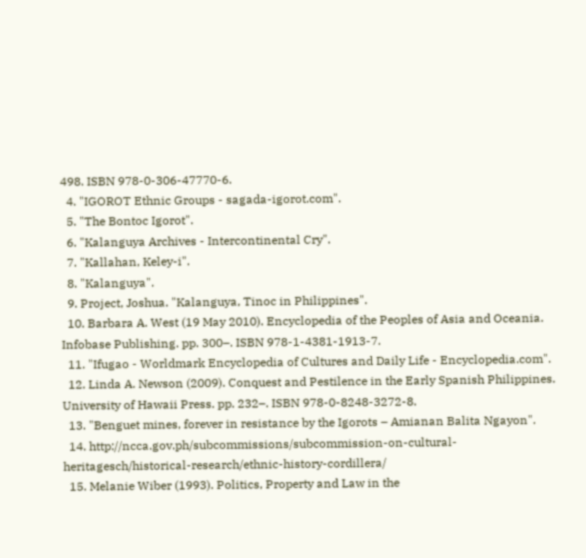498. ISBN 978-0-306-47770-6.
  4. "IGOROT Ethnic Groups - sagada-igorot.com".
  5. "The Bontoc Igorot".
  6. "Kalanguya Archives - Intercontinental Cry".
  7. "Kallahan, Keley-i".
  8. "Kalanguya".
  9. Project, Joshua. "Kalanguya, Tinoc in Philippines".
  10. Barbara A. West (19 May 2010). Encyclopedia of the Peoples of Asia and Oceania. Infobase Publishing. pp. 300–. ISBN 978-1-4381-1913-7.
  11. "Ifugao - Worldmark Encyclopedia of Cultures and Daily Life - Encyclopedia.com".
  12. Linda A. Newson (2009). Conquest and Pestilence in the Early Spanish Philippines. University of Hawaii Press. pp. 232–. ISBN 978-0-8248-3272-8.
  13. "Benguet mines, forever in resistance by the Igorots – Amianan Balita Ngayon".
  14. http://ncca.gov.ph/subcommissions/subcommission-on-cultural-heritagesch/historical-research/ethnic-history-cordillera/
  15. Melanie Wiber (1993). Politics, Property and Law in the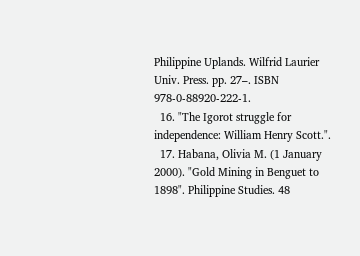Philippine Uplands. Wilfrid Laurier Univ. Press. pp. 27–. ISBN 978-0-88920-222-1.
  16. "The Igorot struggle for independence: William Henry Scott.".
  17. Habana, Olivia M. (1 January 2000). "Gold Mining in Benguet to 1898". Philippine Studies. 48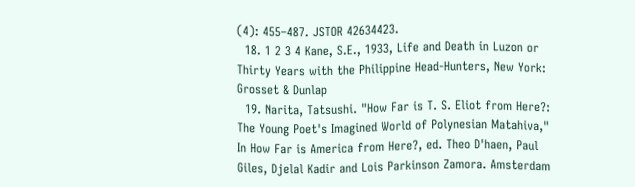(4): 455–487. JSTOR 42634423.
  18. 1 2 3 4 Kane, S.E., 1933, Life and Death in Luzon or Thirty Years with the Philippine Head-Hunters, New York: Grosset & Dunlap
  19. Narita, Tatsushi. "How Far is T. S. Eliot from Here?: The Young Poet's Imagined World of Polynesian Matahiva," In How Far is America from Here?, ed. Theo D'haen, Paul Giles, Djelal Kadir and Lois Parkinson Zamora. Amsterdam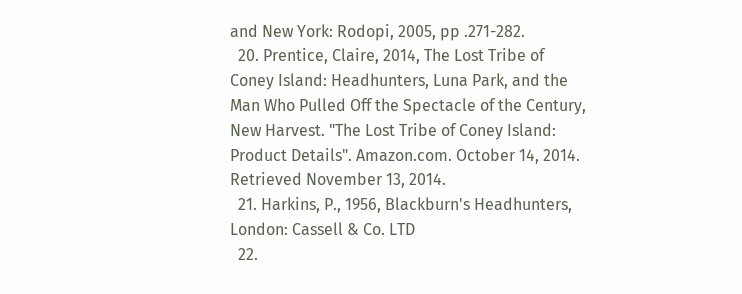and New York: Rodopi, 2005, pp .271-282.
  20. Prentice, Claire, 2014, The Lost Tribe of Coney Island: Headhunters, Luna Park, and the Man Who Pulled Off the Spectacle of the Century, New Harvest. "The Lost Tribe of Coney Island: Product Details". Amazon.com. October 14, 2014. Retrieved November 13, 2014.
  21. Harkins, P., 1956, Blackburn's Headhunters, London: Cassell & Co. LTD
  22.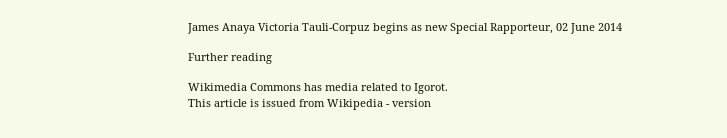James Anaya Victoria Tauli-Corpuz begins as new Special Rapporteur, 02 June 2014

Further reading

Wikimedia Commons has media related to Igorot.
This article is issued from Wikipedia - version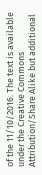of the 11/10/2016. The text is available under the Creative Commons Attribution/Share Alike but additional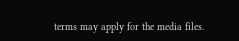terms may apply for the media files.